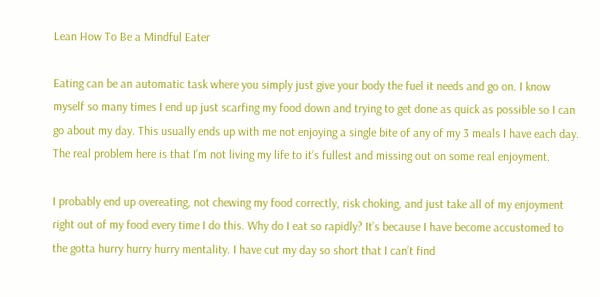Lean How To Be a Mindful Eater

Eating can be an automatic task where you simply just give your body the fuel it needs and go on. I know myself so many times I end up just scarfing my food down and trying to get done as quick as possible so I can go about my day. This usually ends up with me not enjoying a single bite of any of my 3 meals I have each day. The real problem here is that I’m not living my life to it’s fullest and missing out on some real enjoyment.

I probably end up overeating, not chewing my food correctly, risk choking, and just take all of my enjoyment right out of my food every time I do this. Why do I eat so rapidly? It’s because I have become accustomed to the gotta hurry hurry hurry mentality. I have cut my day so short that I can’t find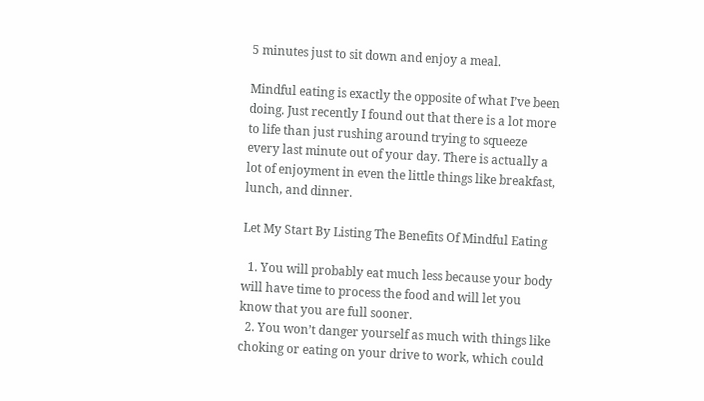5 minutes just to sit down and enjoy a meal.

Mindful eating is exactly the opposite of what I’ve been doing. Just recently I found out that there is a lot more to life than just rushing around trying to squeeze every last minute out of your day. There is actually a lot of enjoyment in even the little things like breakfast, lunch, and dinner.

Let My Start By Listing The Benefits Of Mindful Eating

  1. You will probably eat much less because your body will have time to process the food and will let you know that you are full sooner.
  2. You won’t danger yourself as much with things like choking or eating on your drive to work, which could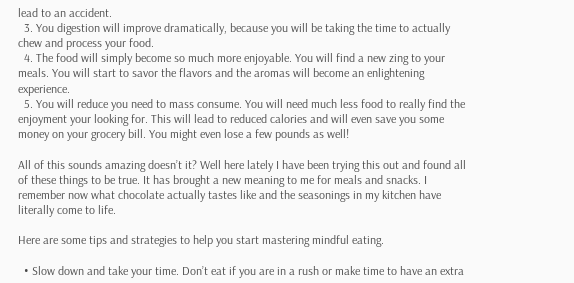lead to an accident.
  3. You digestion will improve dramatically, because you will be taking the time to actually chew and process your food.
  4. The food will simply become so much more enjoyable. You will find a new zing to your meals. You will start to savor the flavors and the aromas will become an enlightening experience.
  5. You will reduce you need to mass consume. You will need much less food to really find the enjoyment your looking for. This will lead to reduced calories and will even save you some money on your grocery bill. You might even lose a few pounds as well!

All of this sounds amazing doesn’t it? Well here lately I have been trying this out and found all of these things to be true. It has brought a new meaning to me for meals and snacks. I remember now what chocolate actually tastes like and the seasonings in my kitchen have literally come to life.

Here are some tips and strategies to help you start mastering mindful eating.

  • Slow down and take your time. Don’t eat if you are in a rush or make time to have an extra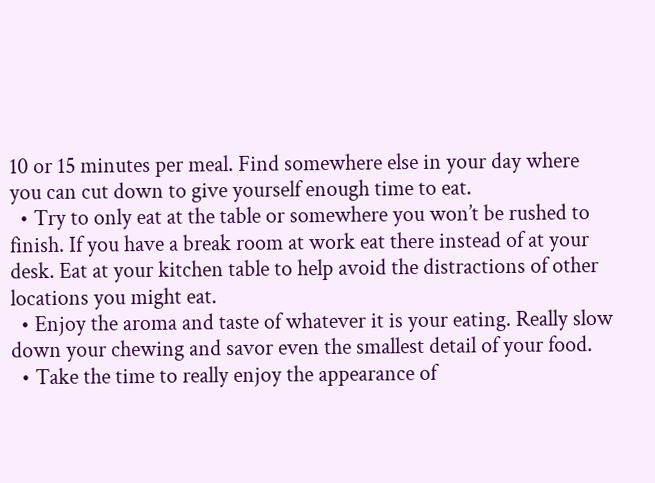10 or 15 minutes per meal. Find somewhere else in your day where you can cut down to give yourself enough time to eat.
  • Try to only eat at the table or somewhere you won’t be rushed to finish. If you have a break room at work eat there instead of at your desk. Eat at your kitchen table to help avoid the distractions of other locations you might eat.
  • Enjoy the aroma and taste of whatever it is your eating. Really slow down your chewing and savor even the smallest detail of your food.
  • Take the time to really enjoy the appearance of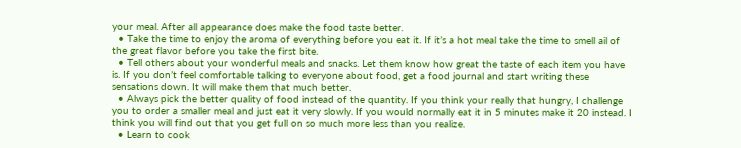your meal. After all appearance does make the food taste better.
  • Take the time to enjoy the aroma of everything before you eat it. If it’s a hot meal take the time to smell ail of the great flavor before you take the first bite.
  • Tell others about your wonderful meals and snacks. Let them know how great the taste of each item you have is. If you don’t feel comfortable talking to everyone about food, get a food journal and start writing these sensations down. It will make them that much better.
  • Always pick the better quality of food instead of the quantity. If you think your really that hungry, I challenge you to order a smaller meal and just eat it very slowly. If you would normally eat it in 5 minutes make it 20 instead. I think you will find out that you get full on so much more less than you realize.
  • Learn to cook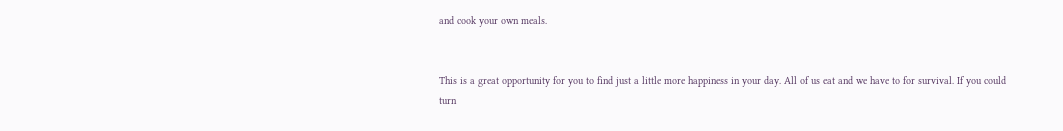and cook your own meals.


This is a great opportunity for you to find just a little more happiness in your day. All of us eat and we have to for survival. If you could turn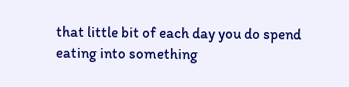that little bit of each day you do spend eating into something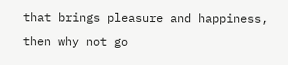that brings pleasure and happiness, then why not go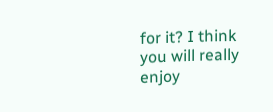for it? I think you will really enjoy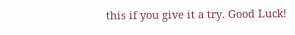this if you give it a try. Good Luck!